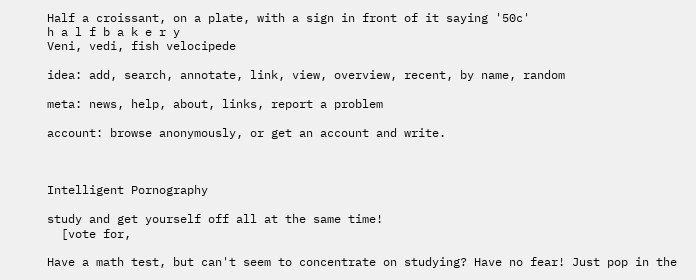Half a croissant, on a plate, with a sign in front of it saying '50c'
h a l f b a k e r y
Veni, vedi, fish velocipede

idea: add, search, annotate, link, view, overview, recent, by name, random

meta: news, help, about, links, report a problem

account: browse anonymously, or get an account and write.



Intelligent Pornography

study and get yourself off all at the same time!
  [vote for,

Have a math test, but can't seem to concentrate on studying? Have no fear! Just pop in the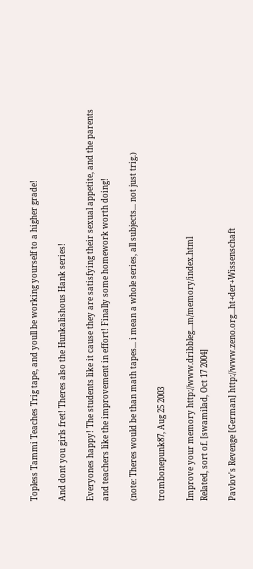Topless Tammi Teaches Trig tape, and youll be working yourself to a higher grade!

And dont you girls fret! Theres also the Hunkalishous Hank series!

Everyones happy! The students like it cause they are satisfying their sexual appetite, and the parents and teachers like the improvement in effort! Finally some homework worth doing!

(note: Theres would be than math tapes... i mean a whole series, all subjects... not just trig.)

trombonepunk87, Aug 25 2003

Improve your memory http://www.dribbleg...m/memory/index.html
Related, sort of. [swamilad, Oct 17 2004]

Pavlov's Revenge [German] http://www.zeno.org...ht+der+Wissenschaft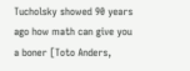Tucholsky showed 90 years ago how math can give you a boner [Toto Anders,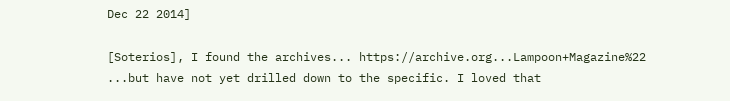Dec 22 2014]

[Soterios], I found the archives... https://archive.org...Lampoon+Magazine%22
...but have not yet drilled down to the specific. I loved that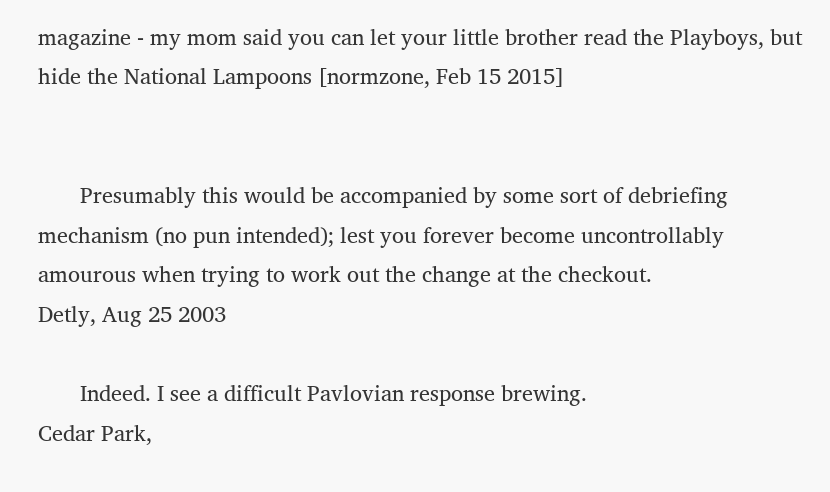magazine - my mom said you can let your little brother read the Playboys, but hide the National Lampoons [normzone, Feb 15 2015]


       Presumably this would be accompanied by some sort of debriefing mechanism (no pun intended); lest you forever become uncontrollably amourous when trying to work out the change at the checkout.
Detly, Aug 25 2003

       Indeed. I see a difficult Pavlovian response brewing.
Cedar Park,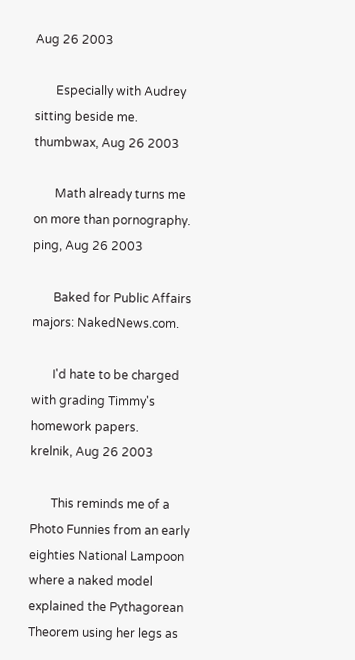Aug 26 2003

       Especially with Audrey sitting beside me.
thumbwax, Aug 26 2003

       Math already turns me on more than pornography.
ping, Aug 26 2003

       Baked for Public Affairs majors: NakedNews.com.

       I'd hate to be charged with grading Timmy's homework papers.
krelnik, Aug 26 2003

       This reminds me of a Photo Funnies from an early eighties National Lampoon where a naked model explained the Pythagorean Theorem using her legs as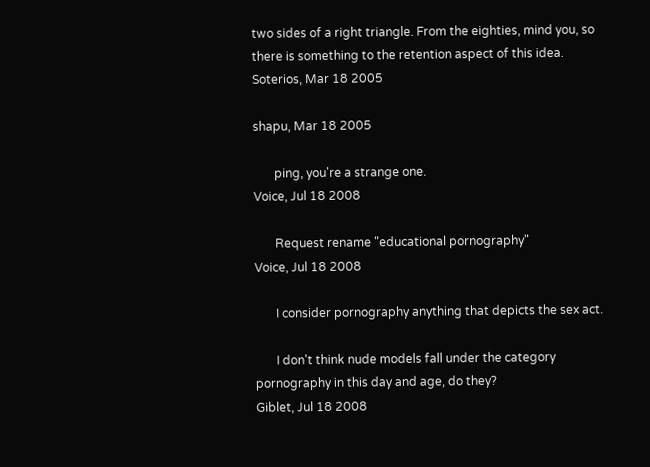two sides of a right triangle. From the eighties, mind you, so there is something to the retention aspect of this idea.
Soterios, Mar 18 2005

shapu, Mar 18 2005

       ping, you're a strange one.
Voice, Jul 18 2008

       Request rename "educational pornography"
Voice, Jul 18 2008

       I consider pornography anything that depicts the sex act.

       I don't think nude models fall under the category pornography in this day and age, do they?
Giblet, Jul 18 2008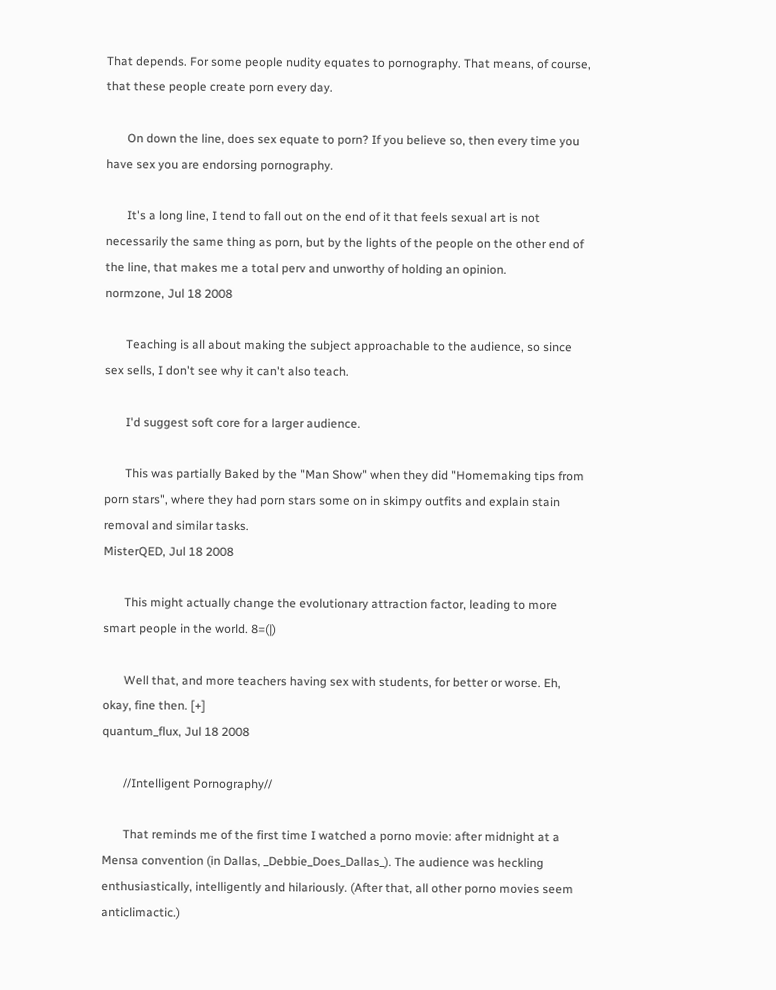That depends. For some people nudity equates to pornography. That means, of course, that these people create porn every day.

       On down the line, does sex equate to porn? If you believe so, then every time you have sex you are endorsing pornography.

       It's a long line, I tend to fall out on the end of it that feels sexual art is not necessarily the same thing as porn, but by the lights of the people on the other end of the line, that makes me a total perv and unworthy of holding an opinion.
normzone, Jul 18 2008

       Teaching is all about making the subject approachable to the audience, so since sex sells, I don't see why it can't also teach.

       I'd suggest soft core for a larger audience.

       This was partially Baked by the "Man Show" when they did "Homemaking tips from porn stars", where they had porn stars some on in skimpy outfits and explain stain removal and similar tasks.
MisterQED, Jul 18 2008

       This might actually change the evolutionary attraction factor, leading to more smart people in the world. 8=(|)

       Well that, and more teachers having sex with students, for better or worse. Eh, okay, fine then. [+]
quantum_flux, Jul 18 2008

       //Intelligent Pornography//

       That reminds me of the first time I watched a porno movie: after midnight at a Mensa convention (in Dallas, _Debbie_Does_Dallas_). The audience was heckling enthusiastically, intelligently and hilariously. (After that, all other porno movies seem anticlimactic.)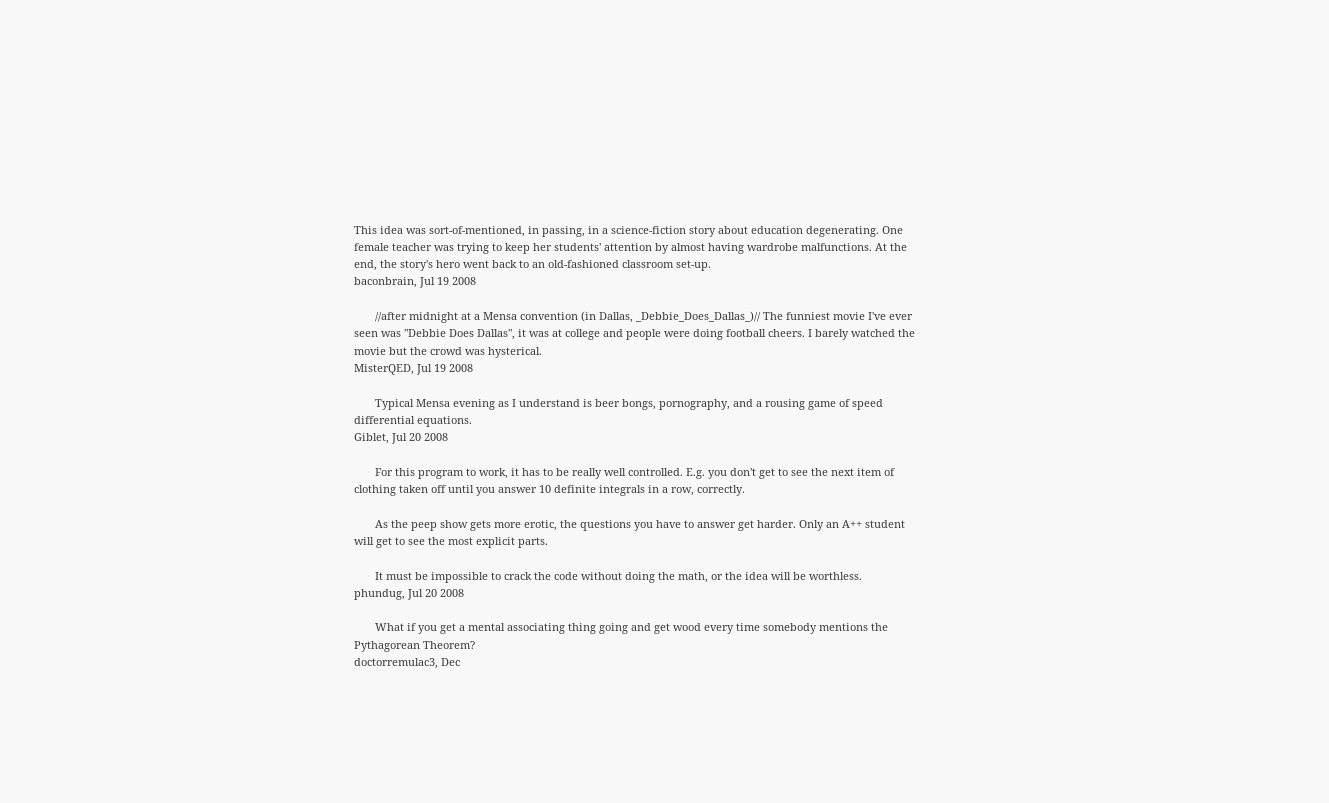This idea was sort-of-mentioned, in passing, in a science-fiction story about education degenerating. One female teacher was trying to keep her students' attention by almost having wardrobe malfunctions. At the end, the story's hero went back to an old-fashioned classroom set-up.
baconbrain, Jul 19 2008

       //after midnight at a Mensa convention (in Dallas, _Debbie_Does_Dallas_)// The funniest movie I've ever seen was "Debbie Does Dallas", it was at college and people were doing football cheers. I barely watched the movie but the crowd was hysterical.
MisterQED, Jul 19 2008

       Typical Mensa evening as I understand is beer bongs, pornography, and a rousing game of speed differential equations.
Giblet, Jul 20 2008

       For this program to work, it has to be really well controlled. E.g. you don't get to see the next item of clothing taken off until you answer 10 definite integrals in a row, correctly.

       As the peep show gets more erotic, the questions you have to answer get harder. Only an A++ student will get to see the most explicit parts.

       It must be impossible to crack the code without doing the math, or the idea will be worthless.
phundug, Jul 20 2008

       What if you get a mental associating thing going and get wood every time somebody mentions the Pythagorean Theorem?
doctorremulac3, Dec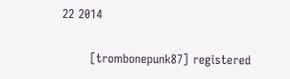22 2014

       [trombonepunk87] registered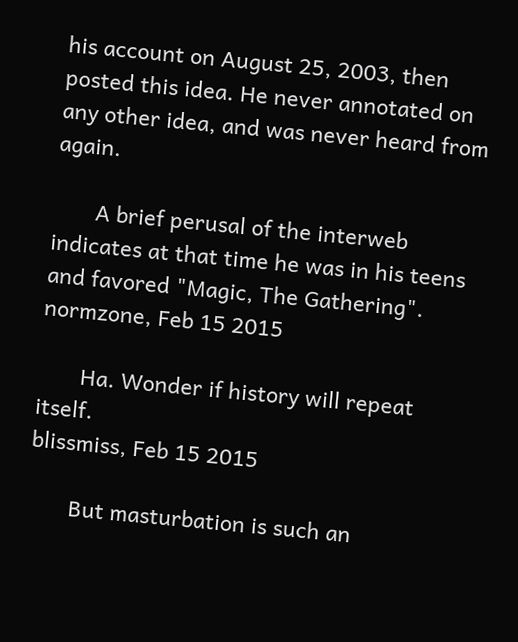his account on August 25, 2003, then posted this idea. He never annotated on any other idea, and was never heard from again.

       A brief perusal of the interweb indicates at that time he was in his teens and favored "Magic, The Gathering".
normzone, Feb 15 2015

       Ha. Wonder if history will repeat itself.
blissmiss, Feb 15 2015

       But masturbation is such an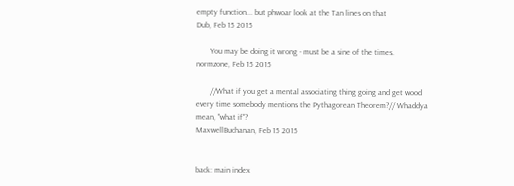empty function... but phwoar look at the Tan lines on that
Dub, Feb 15 2015

       You may be doing it wrong - must be a sine of the times.
normzone, Feb 15 2015

       //What if you get a mental associating thing going and get wood every time somebody mentions the Pythagorean Theorem?// Whaddya mean, "what if"?
MaxwellBuchanan, Feb 15 2015


back: main index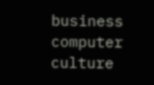business  computer  culture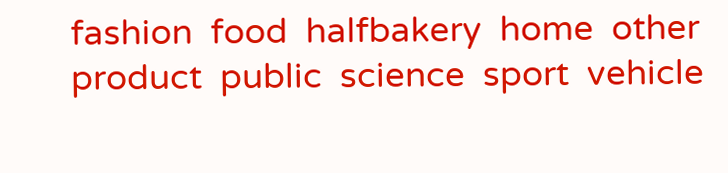fashion  food  halfbakery  home  other  product  public  science  sport  vehicle